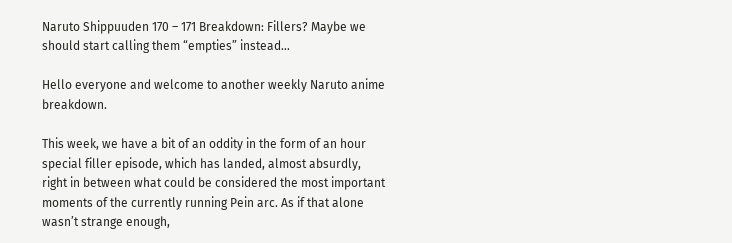Naruto Shippuuden 170 – 171 Breakdown: Fillers? Maybe we should start calling them “empties” instead…

Hello everyone and welcome to another weekly Naruto anime breakdown.

This week, we have a bit of an oddity in the form of an hour special filler episode, which has landed, almost absurdly, right in between what could be considered the most important moments of the currently running Pein arc. As if that alone wasn’t strange enough,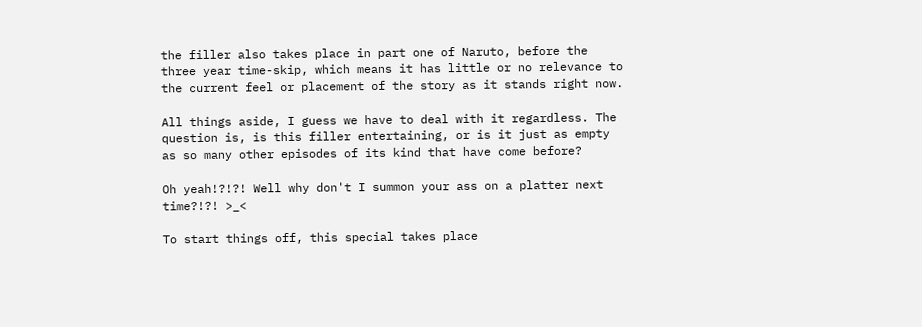the filler also takes place in part one of Naruto, before the three year time-skip, which means it has little or no relevance to the current feel or placement of the story as it stands right now.

All things aside, I guess we have to deal with it regardless. The question is, is this filler entertaining, or is it just as empty as so many other episodes of its kind that have come before?

Oh yeah!?!?! Well why don't I summon your ass on a platter next time?!?! >_<

To start things off, this special takes place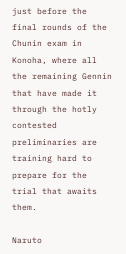just before the final rounds of the Chunin exam in Konoha, where all the remaining Gennin that have made it through the hotly contested preliminaries are training hard to prepare for the trial that awaits them.

Naruto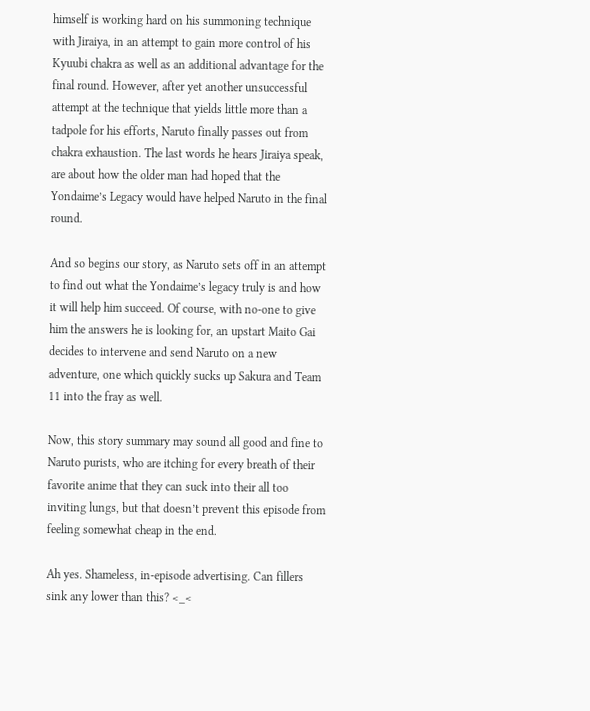himself is working hard on his summoning technique with Jiraiya, in an attempt to gain more control of his Kyuubi chakra as well as an additional advantage for the final round. However, after yet another unsuccessful attempt at the technique that yields little more than a tadpole for his efforts, Naruto finally passes out from chakra exhaustion. The last words he hears Jiraiya speak, are about how the older man had hoped that the Yondaime’s Legacy would have helped Naruto in the final round.

And so begins our story, as Naruto sets off in an attempt to find out what the Yondaime’s legacy truly is and how it will help him succeed. Of course, with no-one to give him the answers he is looking for, an upstart Maito Gai decides to intervene and send Naruto on a new adventure, one which quickly sucks up Sakura and Team 11 into the fray as well.

Now, this story summary may sound all good and fine to Naruto purists, who are itching for every breath of their favorite anime that they can suck into their all too inviting lungs, but that doesn’t prevent this episode from feeling somewhat cheap in the end.

Ah yes. Shameless, in-episode advertising. Can fillers sink any lower than this? <_<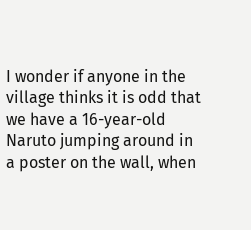I wonder if anyone in the village thinks it is odd that we have a 16-year-old Naruto jumping around in a poster on the wall, when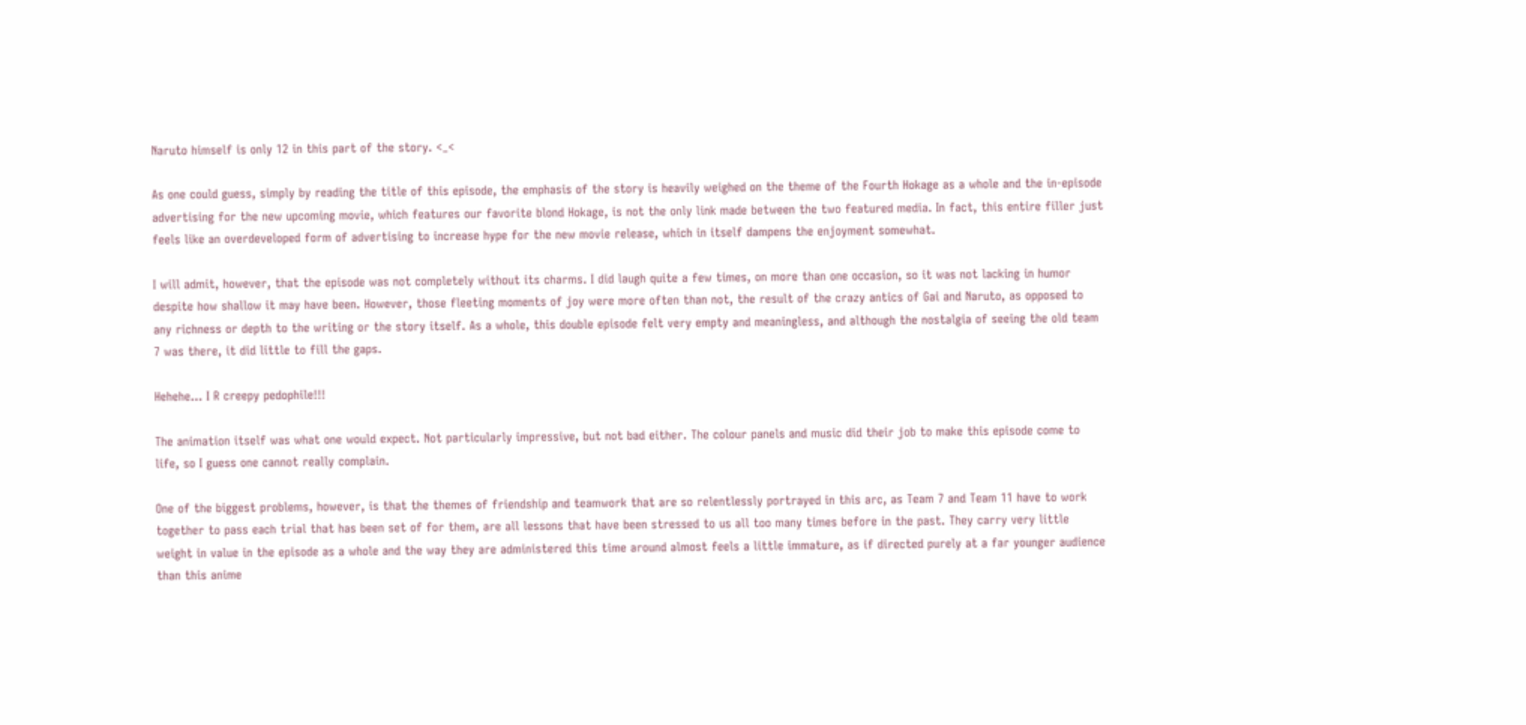Naruto himself is only 12 in this part of the story. <_<

As one could guess, simply by reading the title of this episode, the emphasis of the story is heavily weighed on the theme of the Fourth Hokage as a whole and the in-episode advertising for the new upcoming movie, which features our favorite blond Hokage, is not the only link made between the two featured media. In fact, this entire filler just feels like an overdeveloped form of advertising to increase hype for the new movie release, which in itself dampens the enjoyment somewhat.

I will admit, however, that the episode was not completely without its charms. I did laugh quite a few times, on more than one occasion, so it was not lacking in humor despite how shallow it may have been. However, those fleeting moments of joy were more often than not, the result of the crazy antics of Gai and Naruto, as opposed to any richness or depth to the writing or the story itself. As a whole, this double episode felt very empty and meaningless, and although the nostalgia of seeing the old team 7 was there, it did little to fill the gaps.

Hehehe... I R creepy pedophile!!!

The animation itself was what one would expect. Not particularly impressive, but not bad either. The colour panels and music did their job to make this episode come to life, so I guess one cannot really complain.

One of the biggest problems, however, is that the themes of friendship and teamwork that are so relentlessly portrayed in this arc, as Team 7 and Team 11 have to work together to pass each trial that has been set of for them, are all lessons that have been stressed to us all too many times before in the past. They carry very little weight in value in the episode as a whole and the way they are administered this time around almost feels a little immature, as if directed purely at a far younger audience than this anime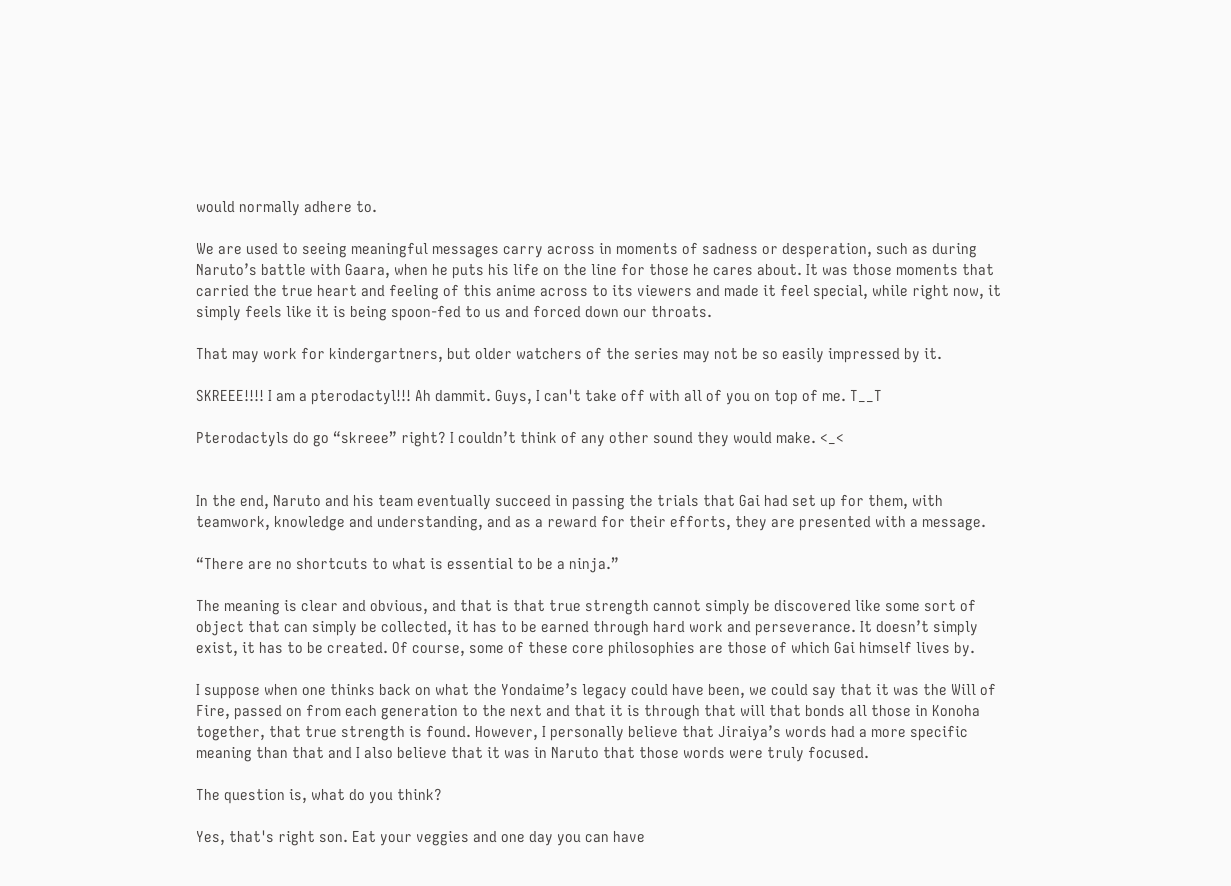would normally adhere to.

We are used to seeing meaningful messages carry across in moments of sadness or desperation, such as during Naruto’s battle with Gaara, when he puts his life on the line for those he cares about. It was those moments that carried the true heart and feeling of this anime across to its viewers and made it feel special, while right now, it simply feels like it is being spoon-fed to us and forced down our throats.

That may work for kindergartners, but older watchers of the series may not be so easily impressed by it.

SKREEE!!!! I am a pterodactyl!!! Ah dammit. Guys, I can't take off with all of you on top of me. T__T

Pterodactyls do go “skreee” right? I couldn’t think of any other sound they would make. <_<


In the end, Naruto and his team eventually succeed in passing the trials that Gai had set up for them, with teamwork, knowledge and understanding, and as a reward for their efforts, they are presented with a message.

“There are no shortcuts to what is essential to be a ninja.”

The meaning is clear and obvious, and that is that true strength cannot simply be discovered like some sort of object that can simply be collected, it has to be earned through hard work and perseverance. It doesn’t simply exist, it has to be created. Of course, some of these core philosophies are those of which Gai himself lives by.

I suppose when one thinks back on what the Yondaime’s legacy could have been, we could say that it was the Will of Fire, passed on from each generation to the next and that it is through that will that bonds all those in Konoha together, that true strength is found. However, I personally believe that Jiraiya’s words had a more specific meaning than that and I also believe that it was in Naruto that those words were truly focused.

The question is, what do you think?

Yes, that's right son. Eat your veggies and one day you can have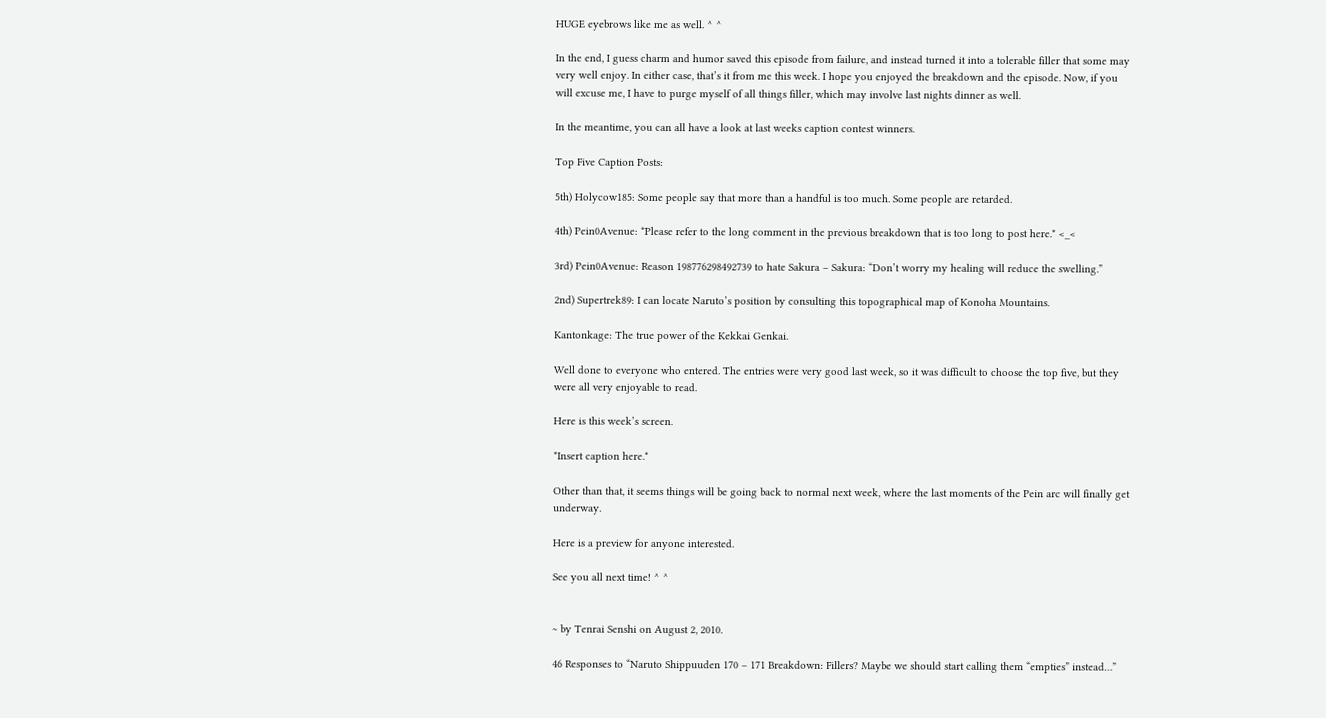HUGE eyebrows like me as well. ^ ^

In the end, I guess charm and humor saved this episode from failure, and instead turned it into a tolerable filler that some may very well enjoy. In either case, that’s it from me this week. I hope you enjoyed the breakdown and the episode. Now, if you will excuse me, I have to purge myself of all things filler, which may involve last nights dinner as well.

In the meantime, you can all have a look at last weeks caption contest winners.

Top Five Caption Posts:

5th) Holycow185: Some people say that more than a handful is too much. Some people are retarded.

4th) Pein0Avenue: *Please refer to the long comment in the previous breakdown that is too long to post here.* <_<

3rd) Pein0Avenue: Reason 198776298492739 to hate Sakura – Sakura: “Don’t worry my healing will reduce the swelling.”

2nd) Supertrek89: I can locate Naruto’s position by consulting this topographical map of Konoha Mountains.

Kantonkage: The true power of the Kekkai Genkai.

Well done to everyone who entered. The entries were very good last week, so it was difficult to choose the top five, but they were all very enjoyable to read.

Here is this week’s screen.

*Insert caption here.*

Other than that, it seems things will be going back to normal next week, where the last moments of the Pein arc will finally get underway.

Here is a preview for anyone interested.

See you all next time! ^ ^


~ by Tenrai Senshi on August 2, 2010.

46 Responses to “Naruto Shippuuden 170 – 171 Breakdown: Fillers? Maybe we should start calling them “empties” instead…”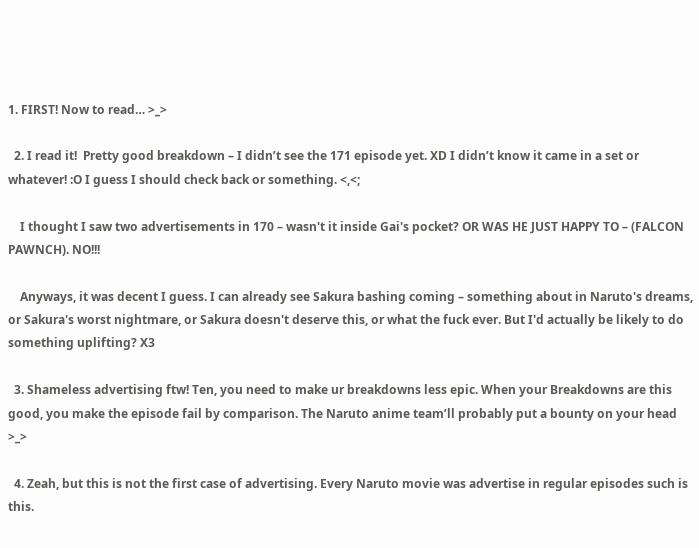1. FIRST! Now to read… >_>

  2. I read it!  Pretty good breakdown – I didn’t see the 171 episode yet. XD I didn’t know it came in a set or whatever! :O I guess I should check back or something. <,<;

    I thought I saw two advertisements in 170 – wasn't it inside Gai's pocket? OR WAS HE JUST HAPPY TO – (FALCON PAWNCH). NO!!!

    Anyways, it was decent I guess. I can already see Sakura bashing coming – something about in Naruto's dreams, or Sakura's worst nightmare, or Sakura doesn't deserve this, or what the fuck ever. But I'd actually be likely to do something uplifting? X3

  3. Shameless advertising ftw! Ten, you need to make ur breakdowns less epic. When your Breakdowns are this good, you make the episode fail by comparison. The Naruto anime team’ll probably put a bounty on your head >_>

  4. Zeah, but this is not the first case of advertising. Every Naruto movie was advertise in regular episodes such is this.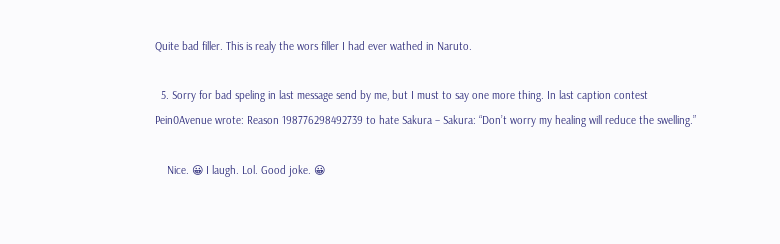Quite bad filler. This is realy the wors filler I had ever wathed in Naruto.

  5. Sorry for bad speling in last message send by me, but I must to say one more thing. In last caption contest Pein0Avenue wrote: Reason 198776298492739 to hate Sakura – Sakura: “Don’t worry my healing will reduce the swelling.”

    Nice. 😀 I laugh. Lol. Good joke. 😀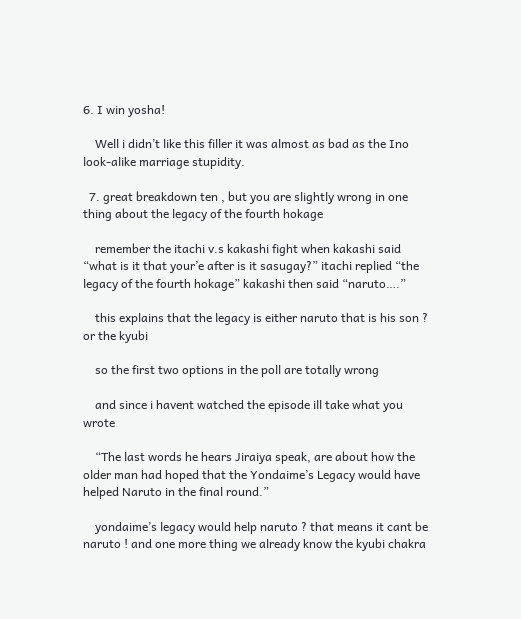6. I win yosha!

    Well i didn’t like this filler it was almost as bad as the Ino look-alike marriage stupidity.

  7. great breakdown ten , but you are slightly wrong in one thing about the legacy of the fourth hokage

    remember the itachi v.s kakashi fight when kakashi said “what is it that your’e after is it sasugay?” itachi replied “the legacy of the fourth hokage” kakashi then said “naruto….”

    this explains that the legacy is either naruto that is his son ? or the kyubi

    so the first two options in the poll are totally wrong

    and since i havent watched the episode ill take what you wrote

    “The last words he hears Jiraiya speak, are about how the older man had hoped that the Yondaime’s Legacy would have helped Naruto in the final round.”

    yondaime’s legacy would help naruto ? that means it cant be naruto ! and one more thing we already know the kyubi chakra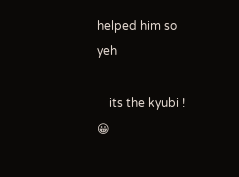helped him so yeh

    its the kyubi ! 😀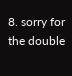8. sorry for the double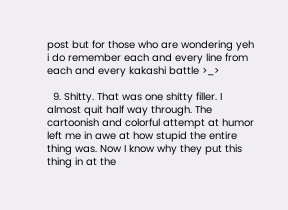post but for those who are wondering yeh i do remember each and every line from each and every kakashi battle >_>

  9. Shitty. That was one shitty filler. I almost quit half way through. The cartoonish and colorful attempt at humor left me in awe at how stupid the entire thing was. Now I know why they put this thing in at the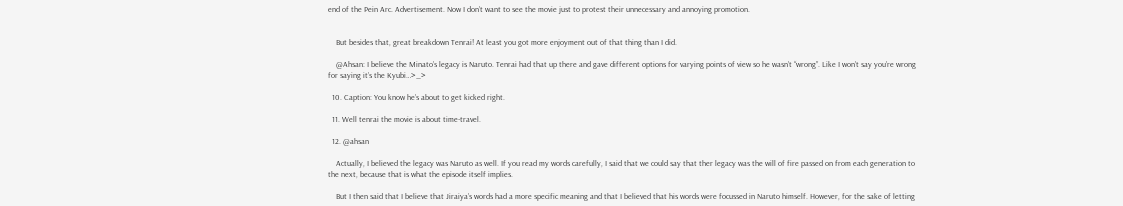end of the Pein Arc. Advertisement. Now I don’t want to see the movie just to protest their unnecessary and annoying promotion.


    But besides that, great breakdown Tenrai! At least you got more enjoyment out of that thing than I did.

    @Ahsan: I believe the Minato’s legacy is Naruto. Tenrai had that up there and gave different options for varying points of view so he wasn’t “wrong”. Like I won’t say you’re wrong for saying it’s the Kyubi…>_>

  10. Caption: You know he’s about to get kicked right.

  11. Well tenrai the movie is about time-travel.

  12. @ahsan

    Actually, I believed the legacy was Naruto as well. If you read my words carefully, I said that we could say that ther legacy was the will of fire passed on from each generation to the next, because that is what the episode itself implies.

    But I then said that I believe that Jiraiya’s words had a more specific meaning and that I believed that his words were focussed in Naruto himself. However, for the sake of letting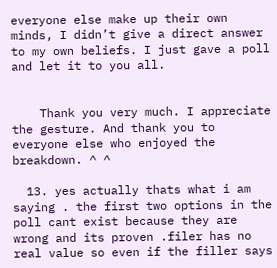everyone else make up their own minds, I didn’t give a direct answer to my own beliefs. I just gave a poll and let it to you all.


    Thank you very much. I appreciate the gesture. And thank you to everyone else who enjoyed the breakdown. ^ ^

  13. yes actually thats what i am saying . the first two options in the poll cant exist because they are wrong and its proven .filer has no real value so even if the filler says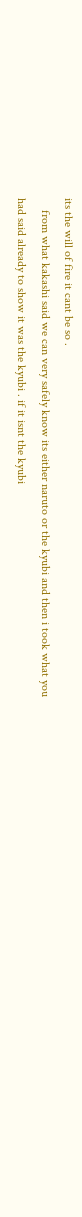its the will of fire it cant be so .
    from what kakashi said we can very safely know its either naruto or the kyubi and then i took what you had said already to show it was the kyubi . if it isnt the kyubi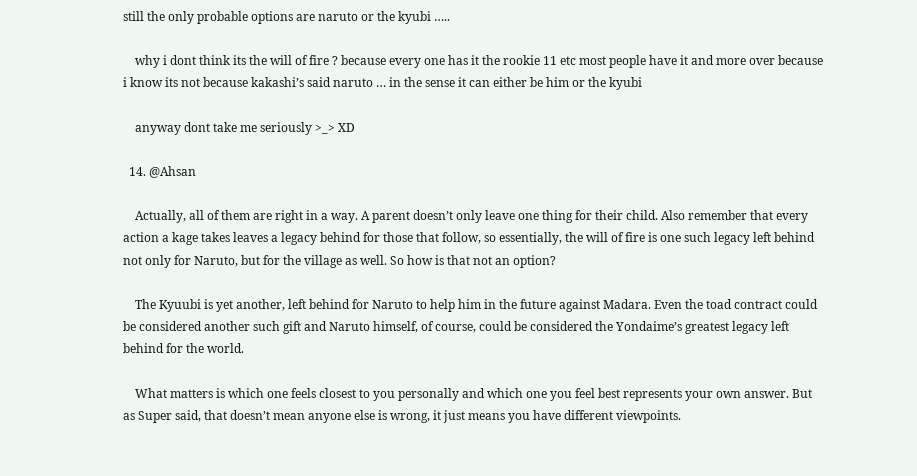still the only probable options are naruto or the kyubi …..

    why i dont think its the will of fire ? because every one has it the rookie 11 etc most people have it and more over because i know its not because kakashi’s said naruto … in the sense it can either be him or the kyubi

    anyway dont take me seriously >_> XD

  14. @Ahsan

    Actually, all of them are right in a way. A parent doesn’t only leave one thing for their child. Also remember that every action a kage takes leaves a legacy behind for those that follow, so essentially, the will of fire is one such legacy left behind not only for Naruto, but for the village as well. So how is that not an option?

    The Kyuubi is yet another, left behind for Naruto to help him in the future against Madara. Even the toad contract could be considered another such gift and Naruto himself, of course, could be considered the Yondaime’s greatest legacy left behind for the world.

    What matters is which one feels closest to you personally and which one you feel best represents your own answer. But as Super said, that doesn’t mean anyone else is wrong, it just means you have different viewpoints.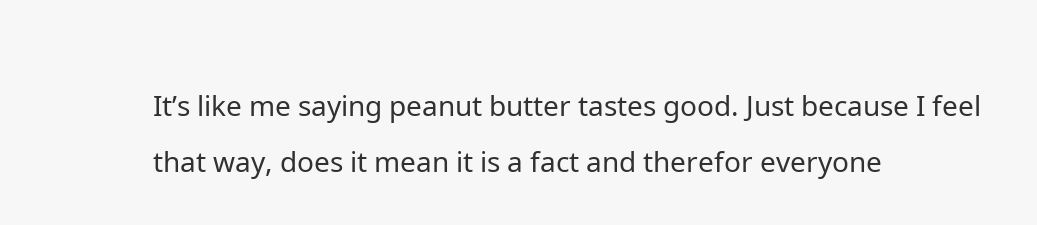It’s like me saying peanut butter tastes good. Just because I feel that way, does it mean it is a fact and therefor everyone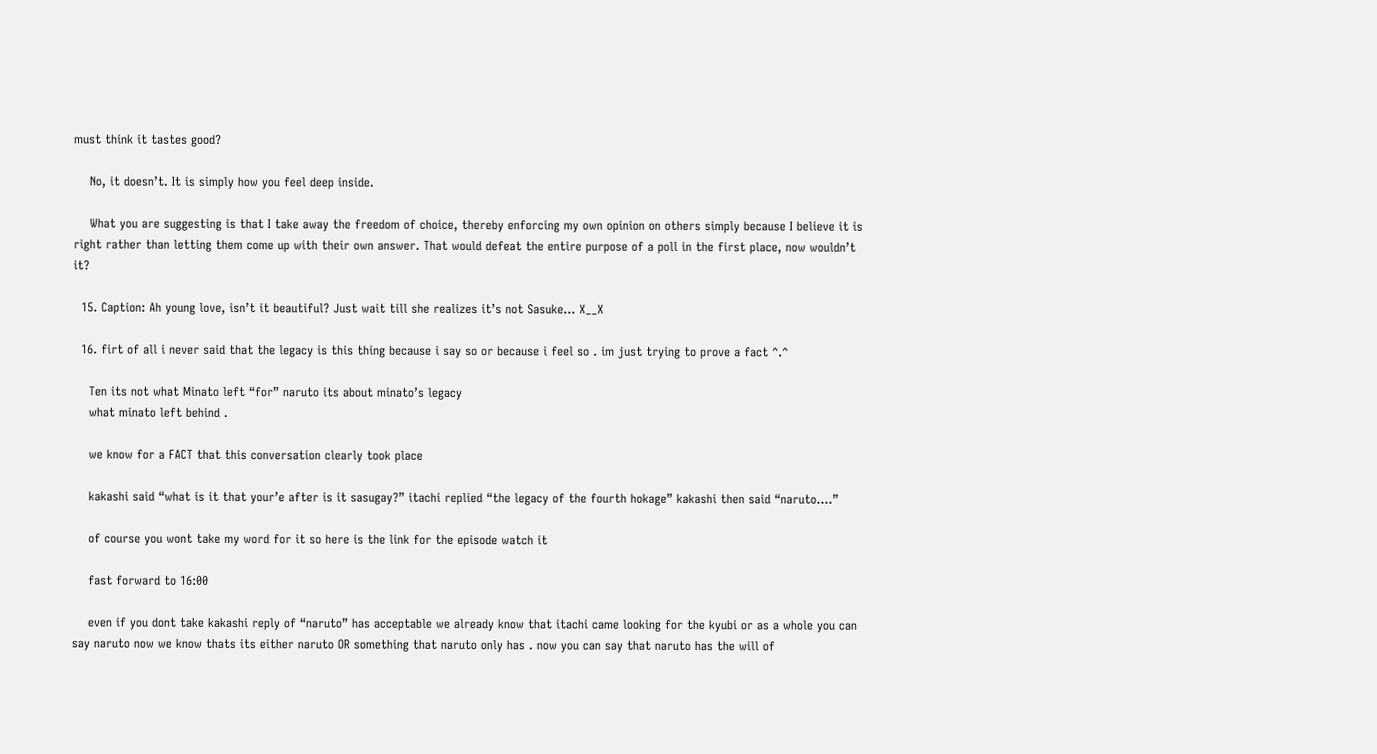must think it tastes good?

    No, it doesn’t. It is simply how you feel deep inside.

    What you are suggesting is that I take away the freedom of choice, thereby enforcing my own opinion on others simply because I believe it is right rather than letting them come up with their own answer. That would defeat the entire purpose of a poll in the first place, now wouldn’t it?

  15. Caption: Ah young love, isn’t it beautiful? Just wait till she realizes it’s not Sasuke… X__X

  16. firt of all i never said that the legacy is this thing because i say so or because i feel so . im just trying to prove a fact ^.^

    Ten its not what Minato left “for” naruto its about minato’s legacy
    what minato left behind .

    we know for a FACT that this conversation clearly took place

    kakashi said “what is it that your’e after is it sasugay?” itachi replied “the legacy of the fourth hokage” kakashi then said “naruto….”

    of course you wont take my word for it so here is the link for the episode watch it

    fast forward to 16:00

    even if you dont take kakashi reply of “naruto” has acceptable we already know that itachi came looking for the kyubi or as a whole you can say naruto now we know thats its either naruto OR something that naruto only has . now you can say that naruto has the will of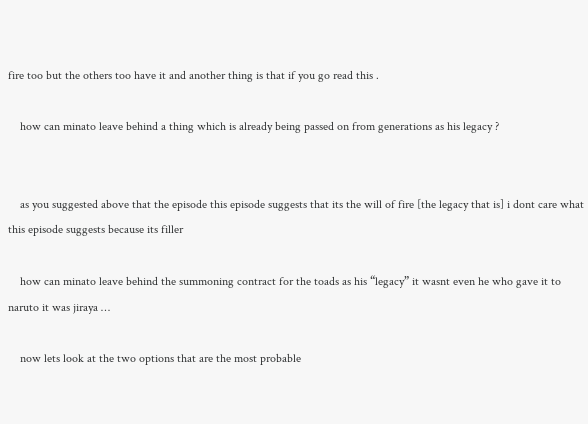fire too but the others too have it and another thing is that if you go read this .

    how can minato leave behind a thing which is already being passed on from generations as his legacy ?


    as you suggested above that the episode this episode suggests that its the will of fire [the legacy that is] i dont care what this episode suggests because its filler

    how can minato leave behind the summoning contract for the toads as his “legacy” it wasnt even he who gave it to naruto it was jiraya …

    now lets look at the two options that are the most probable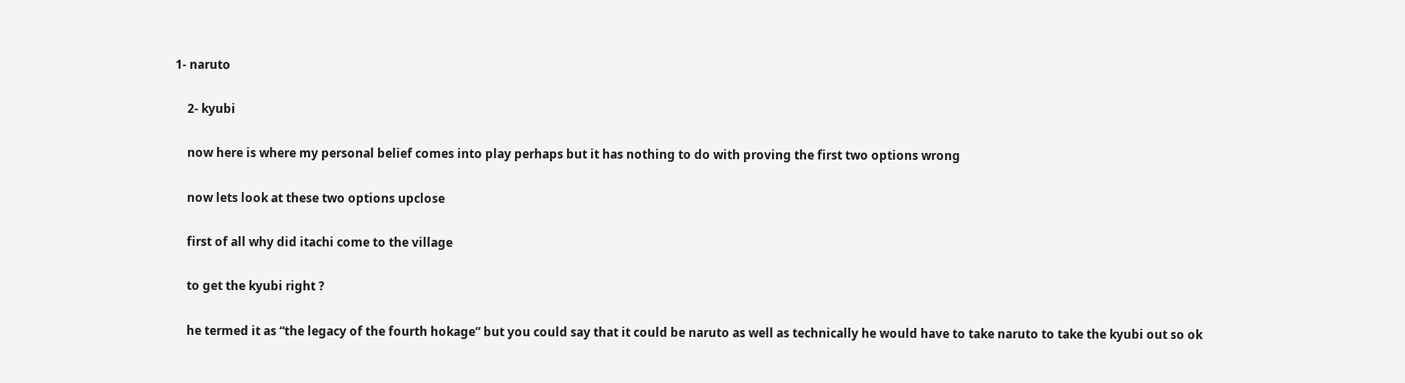1- naruto

    2- kyubi

    now here is where my personal belief comes into play perhaps but it has nothing to do with proving the first two options wrong

    now lets look at these two options upclose

    first of all why did itachi come to the village

    to get the kyubi right ?

    he termed it as “the legacy of the fourth hokage” but you could say that it could be naruto as well as technically he would have to take naruto to take the kyubi out so ok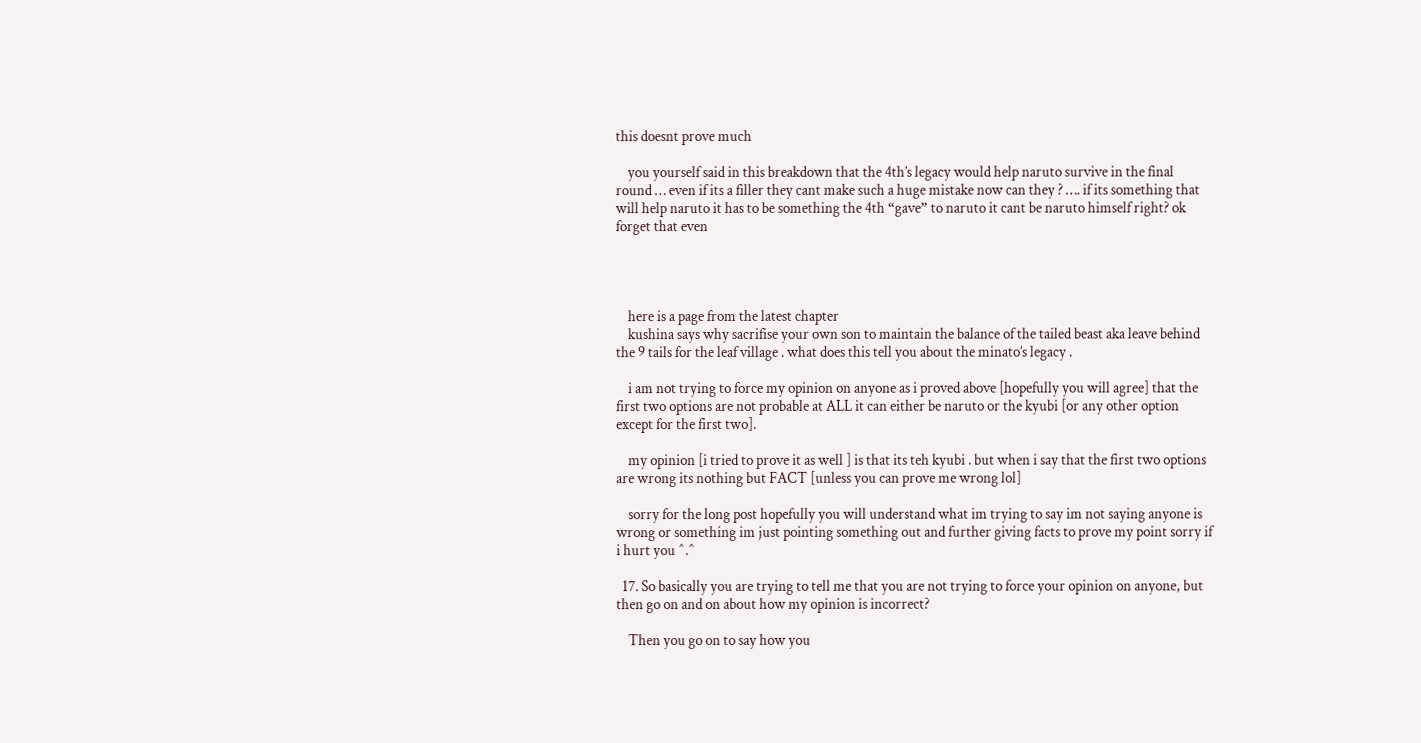this doesnt prove much

    you yourself said in this breakdown that the 4th’s legacy would help naruto survive in the final round … even if its a filler they cant make such a huge mistake now can they ? …. if its something that will help naruto it has to be something the 4th “gave” to naruto it cant be naruto himself right? ok forget that even




    here is a page from the latest chapter
    kushina says why sacrifise your own son to maintain the balance of the tailed beast aka leave behind the 9 tails for the leaf village . what does this tell you about the minato’s legacy .

    i am not trying to force my opinion on anyone as i proved above [hopefully you will agree] that the first two options are not probable at ALL it can either be naruto or the kyubi [or any other option except for the first two].

    my opinion [i tried to prove it as well ] is that its teh kyubi . but when i say that the first two options are wrong its nothing but FACT [unless you can prove me wrong lol]

    sorry for the long post hopefully you will understand what im trying to say im not saying anyone is wrong or something im just pointing something out and further giving facts to prove my point sorry if i hurt you ^.^

  17. So basically you are trying to tell me that you are not trying to force your opinion on anyone, but then go on and on about how my opinion is incorrect?

    Then you go on to say how you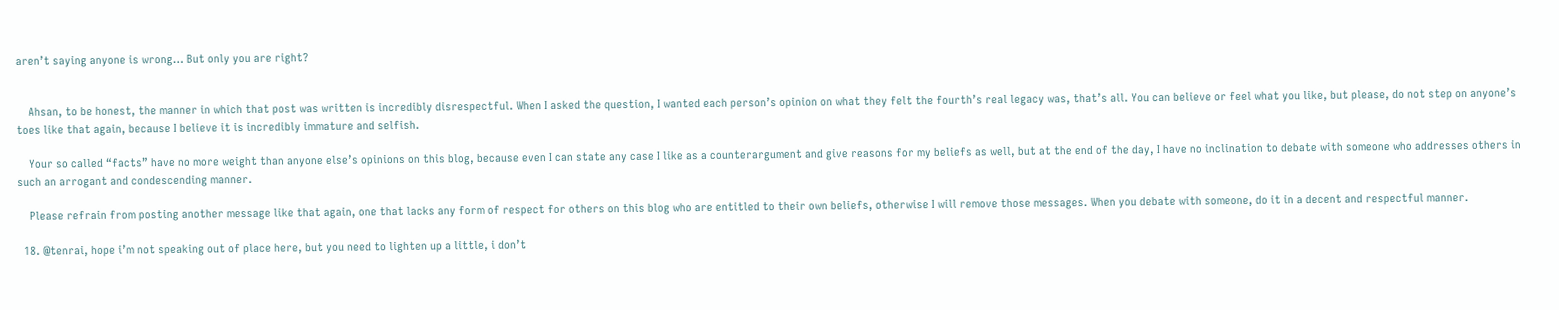aren’t saying anyone is wrong… But only you are right?


    Ahsan, to be honest, the manner in which that post was written is incredibly disrespectful. When I asked the question, I wanted each person’s opinion on what they felt the fourth’s real legacy was, that’s all. You can believe or feel what you like, but please, do not step on anyone’s toes like that again, because I believe it is incredibly immature and selfish.

    Your so called “facts” have no more weight than anyone else’s opinions on this blog, because even I can state any case I like as a counterargument and give reasons for my beliefs as well, but at the end of the day, I have no inclination to debate with someone who addresses others in such an arrogant and condescending manner.

    Please refrain from posting another message like that again, one that lacks any form of respect for others on this blog who are entitled to their own beliefs, otherwise I will remove those messages. When you debate with someone, do it in a decent and respectful manner.

  18. @tenrai, hope i’m not speaking out of place here, but you need to lighten up a little, i don’t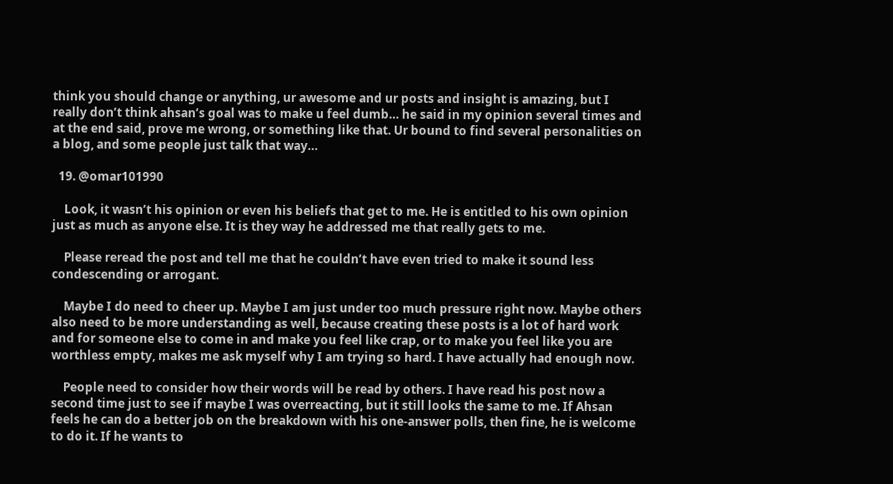think you should change or anything, ur awesome and ur posts and insight is amazing, but I really don’t think ahsan’s goal was to make u feel dumb… he said in my opinion several times and at the end said, prove me wrong, or something like that. Ur bound to find several personalities on a blog, and some people just talk that way…

  19. @omar101990

    Look, it wasn’t his opinion or even his beliefs that get to me. He is entitled to his own opinion just as much as anyone else. It is they way he addressed me that really gets to me.

    Please reread the post and tell me that he couldn’t have even tried to make it sound less condescending or arrogant.

    Maybe I do need to cheer up. Maybe I am just under too much pressure right now. Maybe others also need to be more understanding as well, because creating these posts is a lot of hard work and for someone else to come in and make you feel like crap, or to make you feel like you are worthless empty, makes me ask myself why I am trying so hard. I have actually had enough now.

    People need to consider how their words will be read by others. I have read his post now a second time just to see if maybe I was overreacting, but it still looks the same to me. If Ahsan feels he can do a better job on the breakdown with his one-answer polls, then fine, he is welcome to do it. If he wants to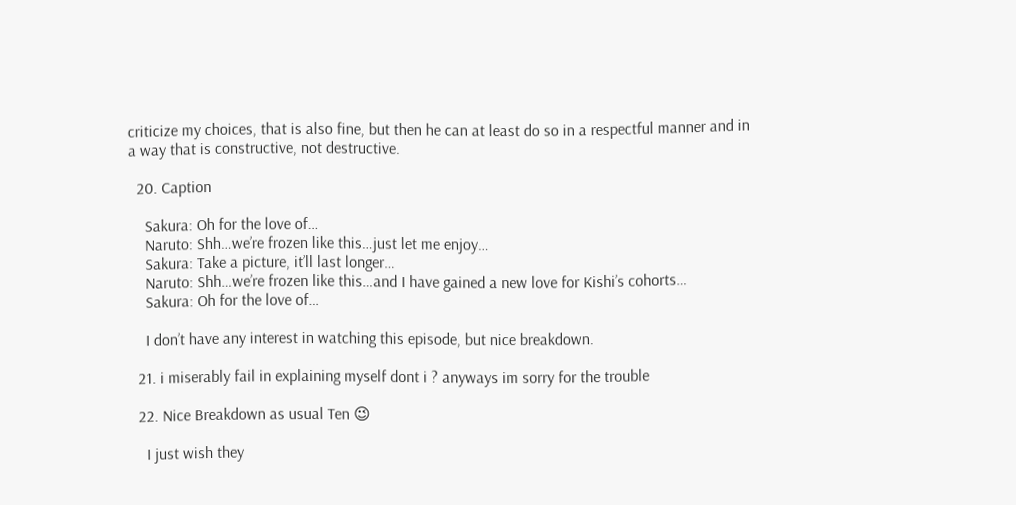criticize my choices, that is also fine, but then he can at least do so in a respectful manner and in a way that is constructive, not destructive.

  20. Caption

    Sakura: Oh for the love of…
    Naruto: Shh…we’re frozen like this…just let me enjoy…
    Sakura: Take a picture, it’ll last longer…
    Naruto: Shh…we’re frozen like this…and I have gained a new love for Kishi’s cohorts…
    Sakura: Oh for the love of…

    I don’t have any interest in watching this episode, but nice breakdown.

  21. i miserably fail in explaining myself dont i ? anyways im sorry for the trouble

  22. Nice Breakdown as usual Ten 😉

    I just wish they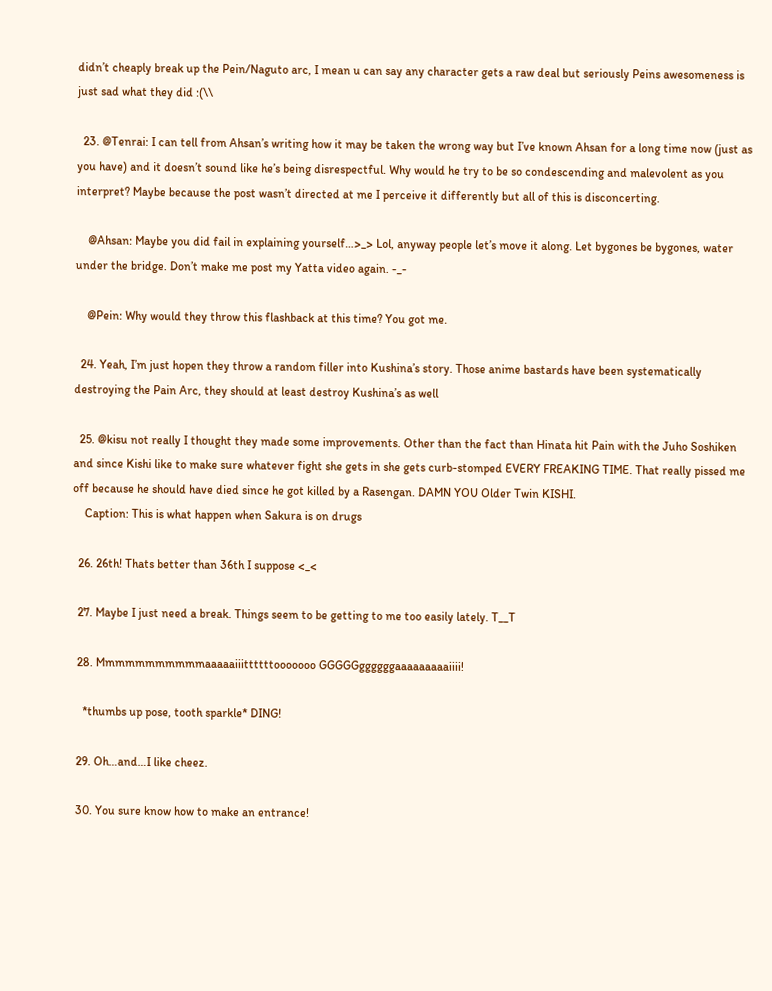didn’t cheaply break up the Pein/Naguto arc, I mean u can say any character gets a raw deal but seriously Peins awesomeness is just sad what they did :(\\

  23. @Tenrai: I can tell from Ahsan’s writing how it may be taken the wrong way but I’ve known Ahsan for a long time now (just as you have) and it doesn’t sound like he’s being disrespectful. Why would he try to be so condescending and malevolent as you interpret? Maybe because the post wasn’t directed at me I perceive it differently but all of this is disconcerting.

    @Ahsan: Maybe you did fail in explaining yourself…>_> Lol, anyway people let’s move it along. Let bygones be bygones, water under the bridge. Don’t make me post my Yatta video again. -_-

    @Pein: Why would they throw this flashback at this time? You got me.

  24. Yeah, I’m just hopen they throw a random filler into Kushina’s story. Those anime bastards have been systematically destroying the Pain Arc, they should at least destroy Kushina’s as well

  25. @kisu not really I thought they made some improvements. Other than the fact than Hinata hit Pain with the Juho Soshiken and since Kishi like to make sure whatever fight she gets in she gets curb-stomped EVERY FREAKING TIME. That really pissed me off because he should have died since he got killed by a Rasengan. DAMN YOU Older Twin KISHI.
    Caption: This is what happen when Sakura is on drugs

  26. 26th! Thats better than 36th I suppose <_<

  27. Maybe I just need a break. Things seem to be getting to me too easily lately. T__T

  28. Mmmmmmmmmmmaaaaaiiittttttooooooo GGGGGggggggaaaaaaaaaiiii!

    *thumbs up pose, tooth sparkle* DING!

  29. Oh…and…I like cheez.

  30. You sure know how to make an entrance!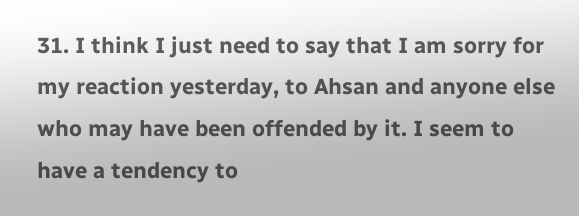31. I think I just need to say that I am sorry for my reaction yesterday, to Ahsan and anyone else who may have been offended by it. I seem to have a tendency to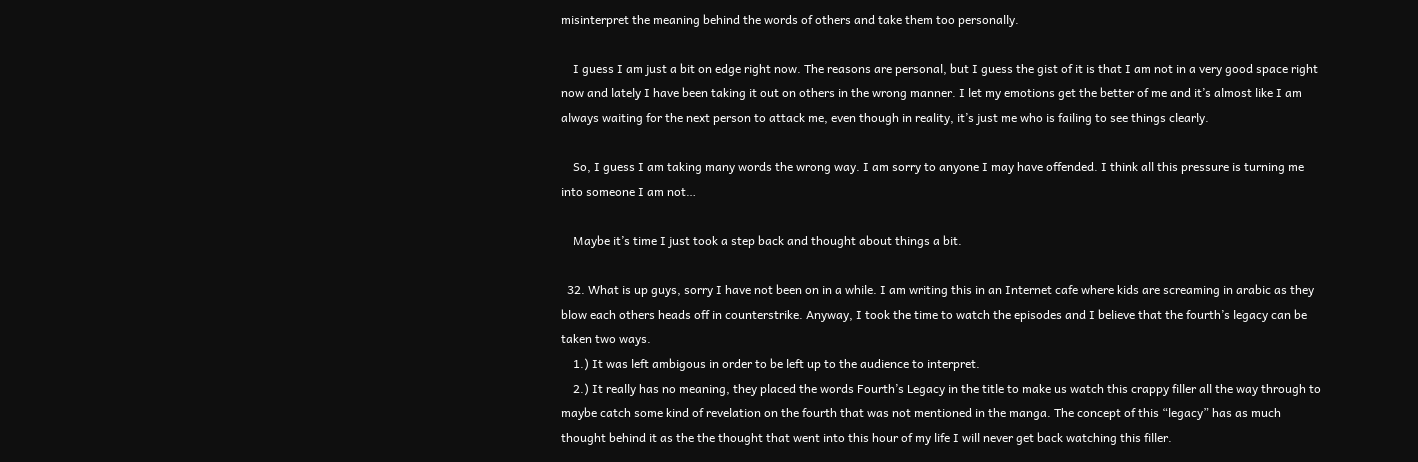misinterpret the meaning behind the words of others and take them too personally.

    I guess I am just a bit on edge right now. The reasons are personal, but I guess the gist of it is that I am not in a very good space right now and lately I have been taking it out on others in the wrong manner. I let my emotions get the better of me and it’s almost like I am always waiting for the next person to attack me, even though in reality, it’s just me who is failing to see things clearly.

    So, I guess I am taking many words the wrong way. I am sorry to anyone I may have offended. I think all this pressure is turning me into someone I am not…

    Maybe it’s time I just took a step back and thought about things a bit.

  32. What is up guys, sorry I have not been on in a while. I am writing this in an Internet cafe where kids are screaming in arabic as they blow each others heads off in counterstrike. Anyway, I took the time to watch the episodes and I believe that the fourth’s legacy can be taken two ways.
    1.) It was left ambigous in order to be left up to the audience to interpret.
    2.) It really has no meaning, they placed the words Fourth’s Legacy in the title to make us watch this crappy filler all the way through to maybe catch some kind of revelation on the fourth that was not mentioned in the manga. The concept of this “legacy” has as much thought behind it as the the thought that went into this hour of my life I will never get back watching this filler.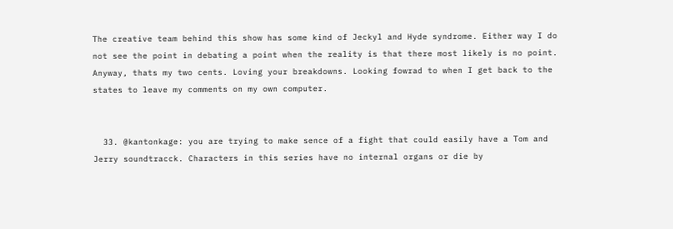The creative team behind this show has some kind of Jeckyl and Hyde syndrome. Either way I do not see the point in debating a point when the reality is that there most likely is no point. Anyway, thats my two cents. Loving your breakdowns. Looking fowrad to when I get back to the states to leave my comments on my own computer.


  33. @kantonkage: you are trying to make sence of a fight that could easily have a Tom and Jerry soundtracck. Characters in this series have no internal organs or die by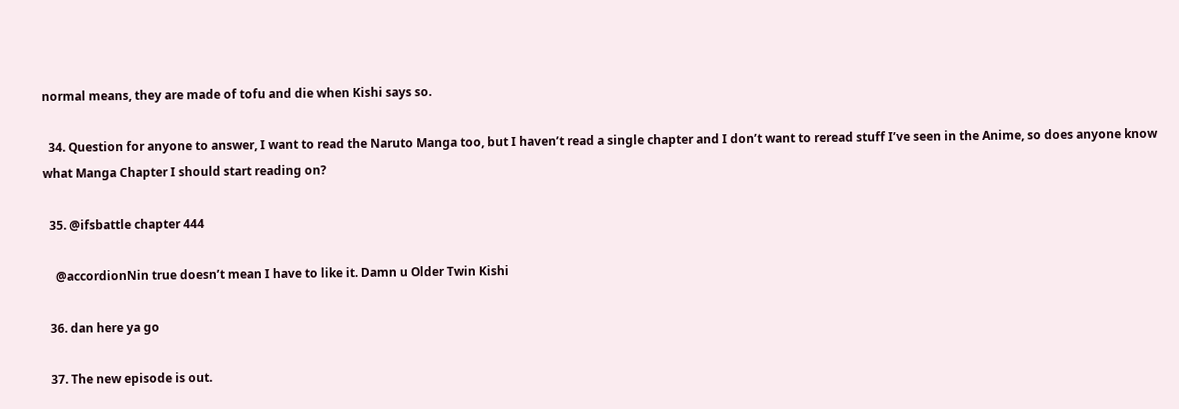normal means, they are made of tofu and die when Kishi says so.

  34. Question for anyone to answer, I want to read the Naruto Manga too, but I haven’t read a single chapter and I don’t want to reread stuff I’ve seen in the Anime, so does anyone know what Manga Chapter I should start reading on?

  35. @ifsbattle chapter 444

    @accordionNin true doesn’t mean I have to like it. Damn u Older Twin Kishi

  36. dan here ya go

  37. The new episode is out.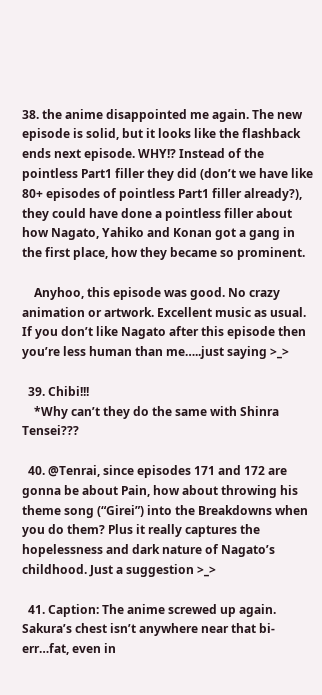38. the anime disappointed me again. The new episode is solid, but it looks like the flashback ends next episode. WHY!? Instead of the pointless Part1 filler they did (don’t we have like 80+ episodes of pointless Part1 filler already?), they could have done a pointless filler about how Nagato, Yahiko and Konan got a gang in the first place, how they became so prominent.

    Anyhoo, this episode was good. No crazy animation or artwork. Excellent music as usual. If you don’t like Nagato after this episode then you’re less human than me…..just saying >_>

  39. Chibi!!!
    *Why can’t they do the same with Shinra Tensei???

  40. @Tenrai, since episodes 171 and 172 are gonna be about Pain, how about throwing his theme song (“Girei”) into the Breakdowns when you do them? Plus it really captures the hopelessness and dark nature of Nagato’s childhood. Just a suggestion >_>

  41. Caption: The anime screwed up again. Sakura’s chest isn’t anywhere near that bi- err…fat, even in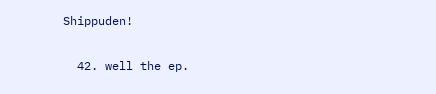Shippuden!

  42. well the ep.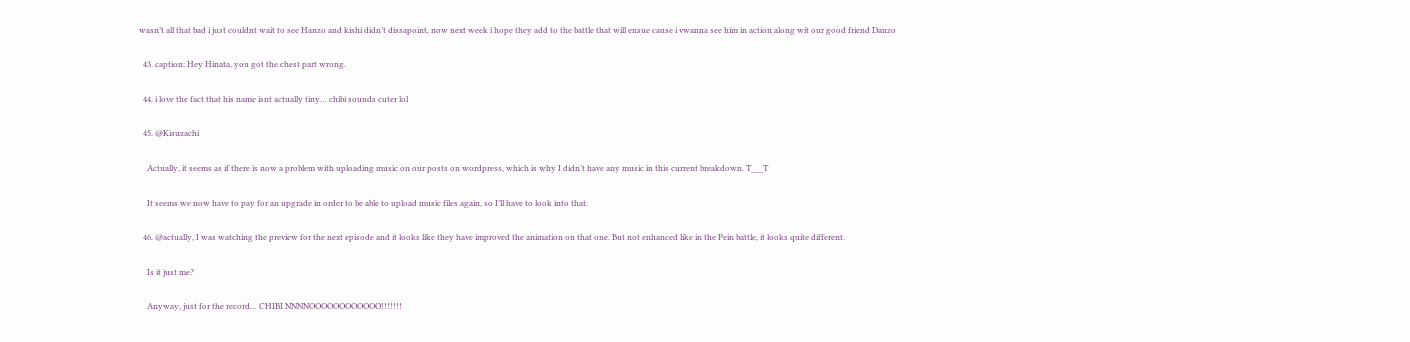wasn’t all that bad i just couldnt wait to see Hanzo and kishi didn’t dissapoint, now next week i hope they add to the battle that will ensue cause i vwanna see him in action along wit our good friend Danzo

  43. caption: Hey Hinata, you got the chest part wrong.

  44. i love the fact that his name isnt actually tiny… chibi sounds cuter lol

  45. @Kisuzachi

    Actually, it seems as if there is now a problem with uploading music on our posts on wordpress, which is why I didn’t have any music in this current breakdown. T___T

    It seems we now have to pay for an upgrade in order to be able to upload music files again, so I’ll have to look into that.

  46. @actually, I was watching the preview for the next episode and it looks like they have improved the animation on that one. But not enhanced like in the Pein battle, it looks quite different.

    Is it just me?

    Anyway, just for the record… CHIBI NNNNOOOOOOOOOOOO!!!!!!!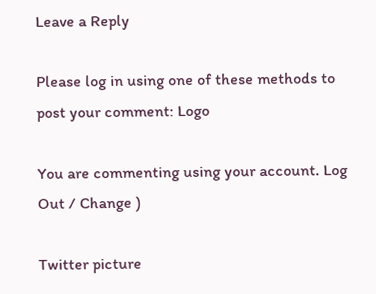Leave a Reply

Please log in using one of these methods to post your comment: Logo

You are commenting using your account. Log Out / Change )

Twitter picture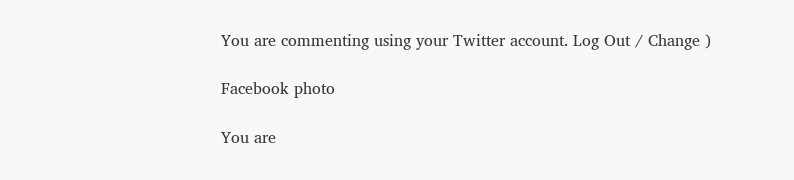You are commenting using your Twitter account. Log Out / Change )

Facebook photo

You are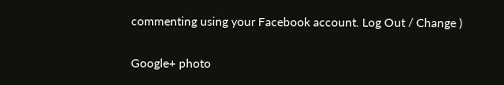commenting using your Facebook account. Log Out / Change )

Google+ photo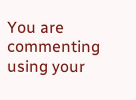You are commenting using your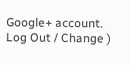Google+ account. Log Out / Change )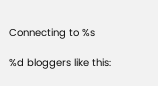Connecting to %s

%d bloggers like this: